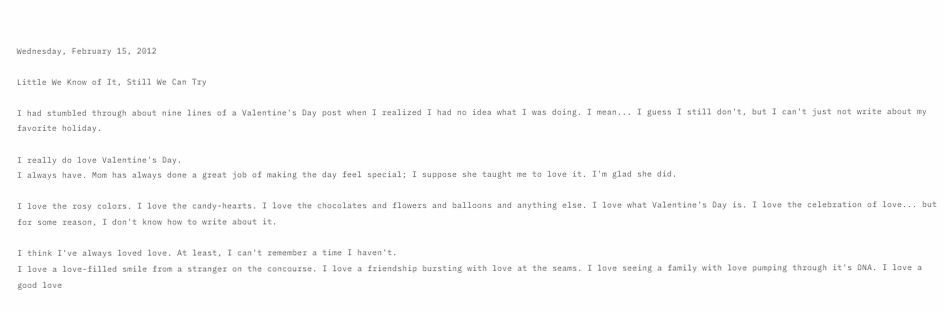Wednesday, February 15, 2012

Little We Know of It, Still We Can Try

I had stumbled through about nine lines of a Valentine's Day post when I realized I had no idea what I was doing. I mean... I guess I still don't, but I can't just not write about my favorite holiday.

I really do love Valentine's Day.
I always have. Mom has always done a great job of making the day feel special; I suppose she taught me to love it. I'm glad she did.

I love the rosy colors. I love the candy-hearts. I love the chocolates and flowers and balloons and anything else. I love what Valentine's Day is. I love the celebration of love... but for some reason, I don't know how to write about it.

I think I've always loved love. At least, I can't remember a time I haven't.
I love a love-filled smile from a stranger on the concourse. I love a friendship bursting with love at the seams. I love seeing a family with love pumping through it's DNA. I love a good love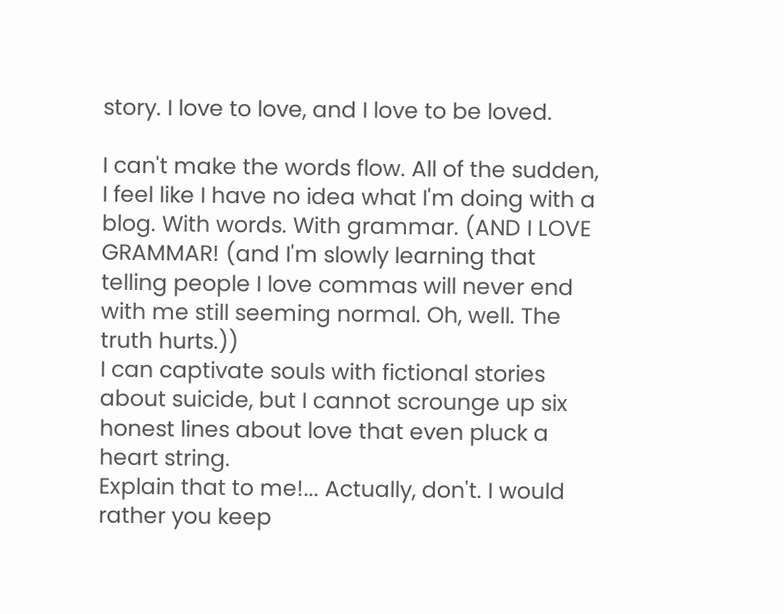story. I love to love, and I love to be loved.

I can't make the words flow. All of the sudden, I feel like I have no idea what I'm doing with a blog. With words. With grammar. (AND I LOVE GRAMMAR! (and I'm slowly learning that telling people I love commas will never end with me still seeming normal. Oh, well. The truth hurts.))
I can captivate souls with fictional stories about suicide, but I cannot scrounge up six honest lines about love that even pluck a heart string.
Explain that to me!... Actually, don't. I would rather you keep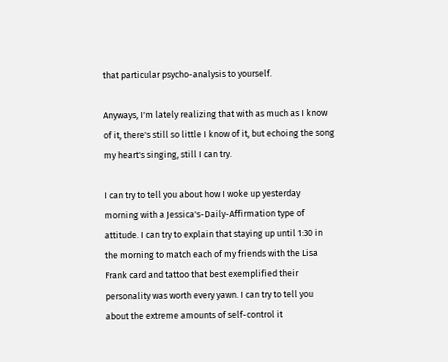that particular psycho-analysis to yourself.

Anyways, I'm lately realizing that with as much as I know of it, there's still so little I know of it, but echoing the song my heart's singing, still I can try.

I can try to tell you about how I woke up yesterday morning with a Jessica's-Daily-Affirmation type of attitude. I can try to explain that staying up until 1:30 in the morning to match each of my friends with the Lisa Frank card and tattoo that best exemplified their personality was worth every yawn. I can try to tell you about the extreme amounts of self-control it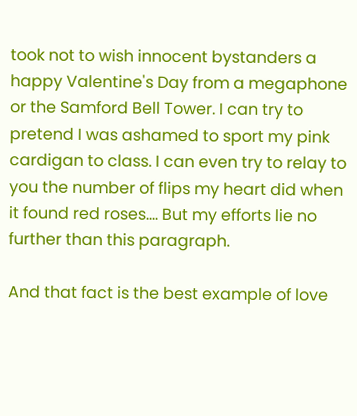took not to wish innocent bystanders a happy Valentine's Day from a megaphone or the Samford Bell Tower. I can try to pretend I was ashamed to sport my pink cardigan to class. I can even try to relay to you the number of flips my heart did when it found red roses.... But my efforts lie no further than this paragraph.

And that fact is the best example of love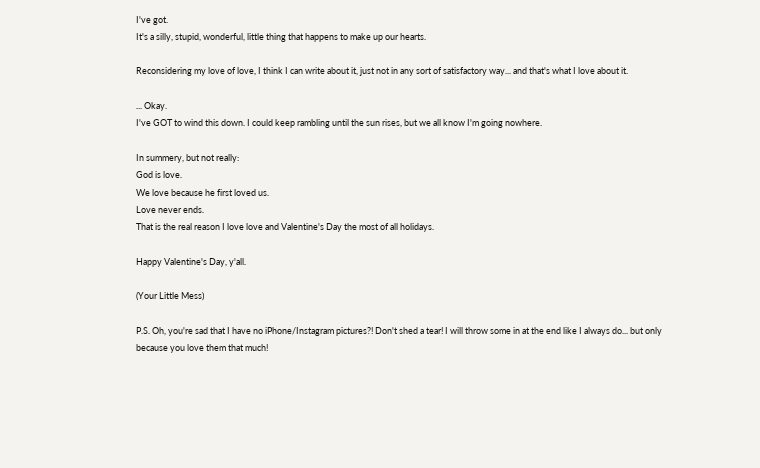I've got.
It's a silly, stupid, wonderful, little thing that happens to make up our hearts.

Reconsidering my love of love, I think I can write about it, just not in any sort of satisfactory way... and that's what I love about it.

... Okay.
I've GOT to wind this down. I could keep rambling until the sun rises, but we all know I'm going nowhere.

In summery, but not really:
God is love.
We love because he first loved us.
Love never ends.
That is the real reason I love love and Valentine's Day the most of all holidays.

Happy Valentine's Day, y'all.

(Your Little Mess)

P.S. Oh, you're sad that I have no iPhone/Instagram pictures?! Don't shed a tear! I will throw some in at the end like I always do... but only because you love them that much!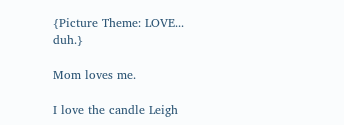{Picture Theme: LOVE... duh.}

Mom loves me.

I love the candle Leigh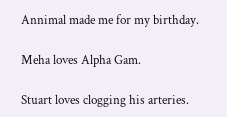Annimal made me for my birthday.

Meha loves Alpha Gam.

Stuart loves clogging his arteries.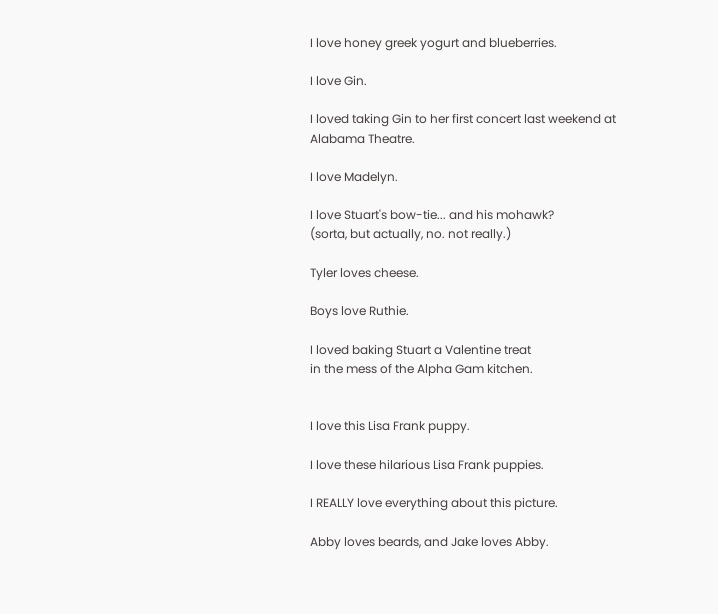I love honey greek yogurt and blueberries.

I love Gin.

I loved taking Gin to her first concert last weekend at
Alabama Theatre.

I love Madelyn.

I love Stuart's bow-tie... and his mohawk?
(sorta, but actually, no. not really.)

Tyler loves cheese.

Boys love Ruthie.

I loved baking Stuart a Valentine treat
in the mess of the Alpha Gam kitchen.


I love this Lisa Frank puppy.

I love these hilarious Lisa Frank puppies.

I REALLY love everything about this picture.

Abby loves beards, and Jake loves Abby.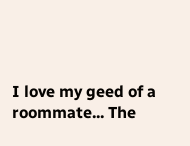I love my geed of a roommate... The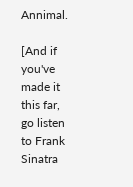Annimal.

[And if you've made it this far, go listen to Frank Sinatra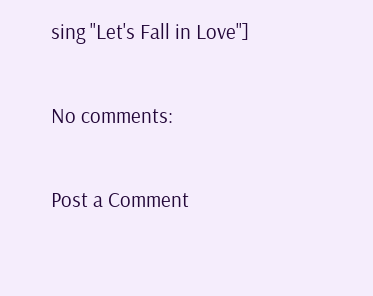sing "Let's Fall in Love"]

No comments:

Post a Comment